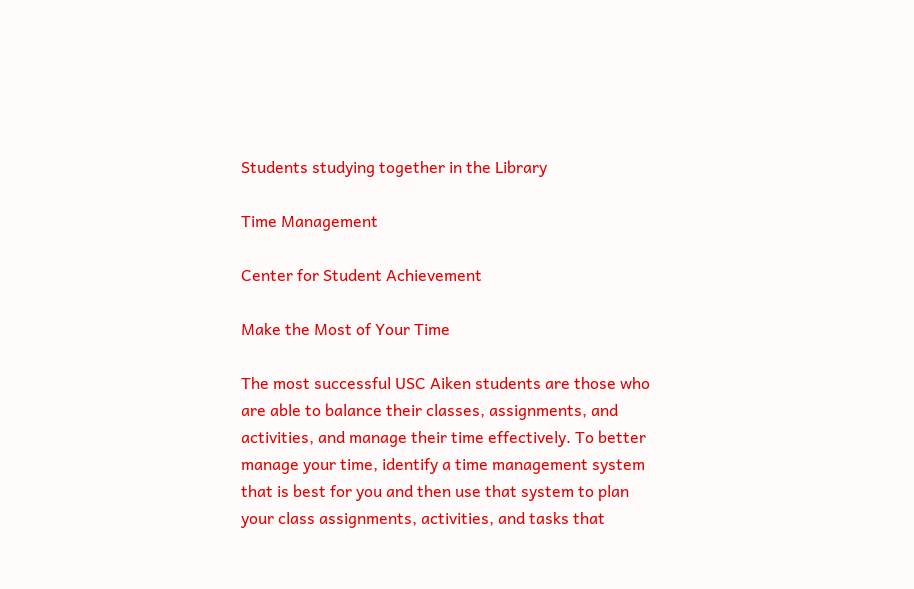Students studying together in the Library

Time Management

Center for Student Achievement

Make the Most of Your Time

The most successful USC Aiken students are those who are able to balance their classes, assignments, and activities, and manage their time effectively. To better manage your time, identify a time management system that is best for you and then use that system to plan your class assignments, activities, and tasks that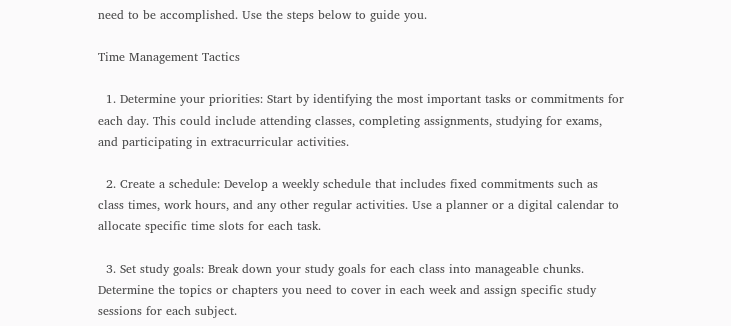need to be accomplished. Use the steps below to guide you.

Time Management Tactics

  1. Determine your priorities: Start by identifying the most important tasks or commitments for each day. This could include attending classes, completing assignments, studying for exams, and participating in extracurricular activities.

  2. Create a schedule: Develop a weekly schedule that includes fixed commitments such as class times, work hours, and any other regular activities. Use a planner or a digital calendar to allocate specific time slots for each task.

  3. Set study goals: Break down your study goals for each class into manageable chunks. Determine the topics or chapters you need to cover in each week and assign specific study sessions for each subject.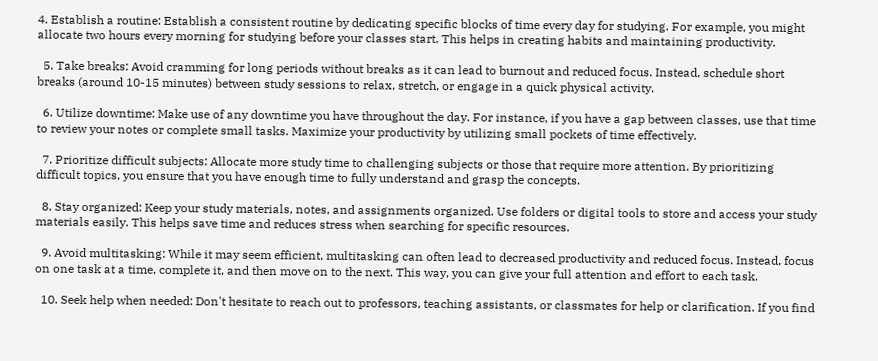4. Establish a routine: Establish a consistent routine by dedicating specific blocks of time every day for studying. For example, you might allocate two hours every morning for studying before your classes start. This helps in creating habits and maintaining productivity.

  5. Take breaks: Avoid cramming for long periods without breaks as it can lead to burnout and reduced focus. Instead, schedule short breaks (around 10-15 minutes) between study sessions to relax, stretch, or engage in a quick physical activity.

  6. Utilize downtime: Make use of any downtime you have throughout the day. For instance, if you have a gap between classes, use that time to review your notes or complete small tasks. Maximize your productivity by utilizing small pockets of time effectively.

  7. Prioritize difficult subjects: Allocate more study time to challenging subjects or those that require more attention. By prioritizing difficult topics, you ensure that you have enough time to fully understand and grasp the concepts.

  8. Stay organized: Keep your study materials, notes, and assignments organized. Use folders or digital tools to store and access your study materials easily. This helps save time and reduces stress when searching for specific resources.

  9. Avoid multitasking: While it may seem efficient, multitasking can often lead to decreased productivity and reduced focus. Instead, focus on one task at a time, complete it, and then move on to the next. This way, you can give your full attention and effort to each task.

  10. Seek help when needed: Don't hesitate to reach out to professors, teaching assistants, or classmates for help or clarification. If you find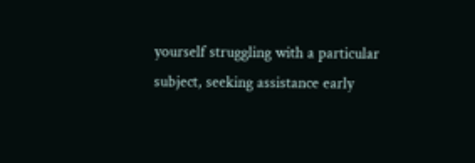yourself struggling with a particular subject, seeking assistance early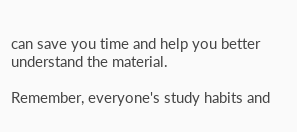can save you time and help you better understand the material.

Remember, everyone's study habits and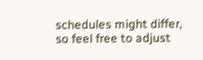schedules might differ, so feel free to adjust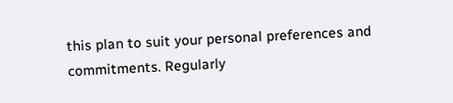this plan to suit your personal preferences and commitments. Regularly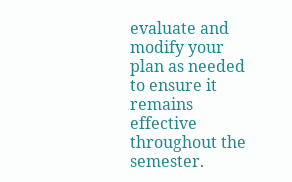evaluate and modify your plan as needed to ensure it remains effective throughout the semester.